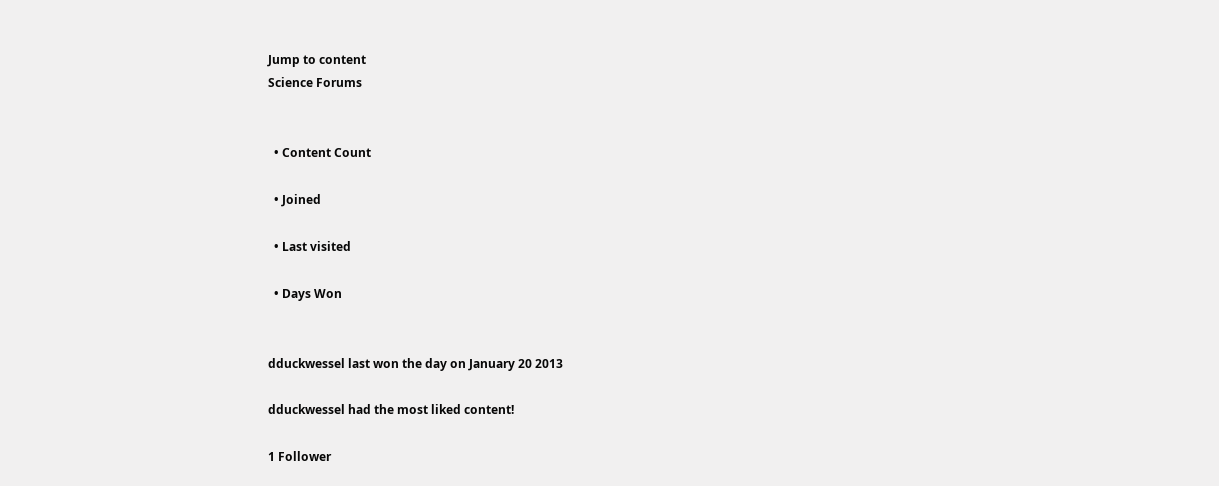Jump to content
Science Forums


  • Content Count

  • Joined

  • Last visited

  • Days Won


dduckwessel last won the day on January 20 2013

dduckwessel had the most liked content!

1 Follower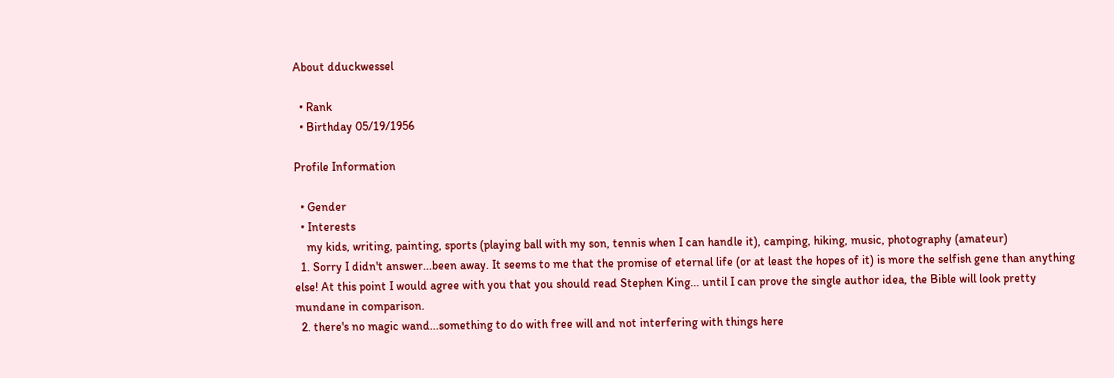About dduckwessel

  • Rank
  • Birthday 05/19/1956

Profile Information

  • Gender
  • Interests
    my kids, writing, painting, sports (playing ball with my son, tennis when I can handle it), camping, hiking, music, photography (amateur)
  1. Sorry I didn't answer...been away. It seems to me that the promise of eternal life (or at least the hopes of it) is more the selfish gene than anything else! At this point I would agree with you that you should read Stephen King... until I can prove the single author idea, the Bible will look pretty mundane in comparison.
  2. there's no magic wand...something to do with free will and not interfering with things here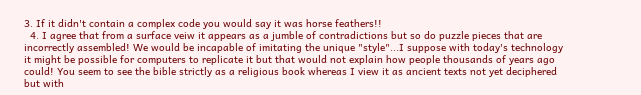3. If it didn't contain a complex code you would say it was horse feathers!!
  4. I agree that from a surface veiw it appears as a jumble of contradictions but so do puzzle pieces that are incorrectly assembled! We would be incapable of imitating the unique "style"...I suppose with today's technology it might be possible for computers to replicate it but that would not explain how people thousands of years ago could! You seem to see the bible strictly as a religious book whereas I view it as ancient texts not yet deciphered but with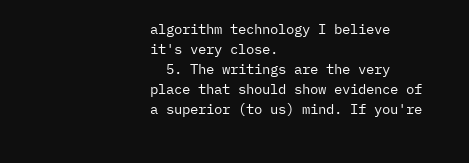algorithm technology I believe it's very close.
  5. The writings are the very place that should show evidence of a superior (to us) mind. If you're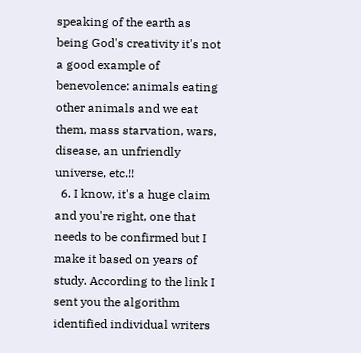speaking of the earth as being God's creativity it's not a good example of benevolence: animals eating other animals and we eat them, mass starvation, wars, disease, an unfriendly universe, etc.!!
  6. I know, it's a huge claim and you're right, one that needs to be confirmed but I make it based on years of study. According to the link I sent you the algorithm identified individual writers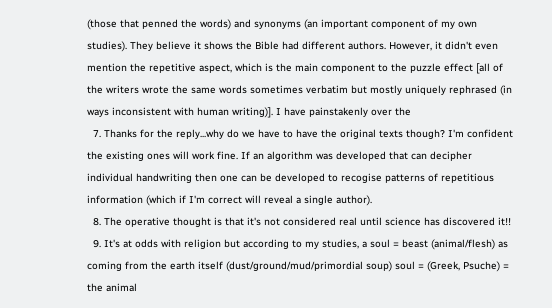(those that penned the words) and synonyms (an important component of my own studies). They believe it shows the Bible had different authors. However, it didn't even mention the repetitive aspect, which is the main component to the puzzle effect [all of the writers wrote the same words sometimes verbatim but mostly uniquely rephrased (in ways inconsistent with human writing)]. I have painstakenly over the
  7. Thanks for the reply...why do we have to have the original texts though? I'm confident the existing ones will work fine. If an algorithm was developed that can decipher individual handwriting then one can be developed to recogise patterns of repetitious information (which if I'm correct will reveal a single author).
  8. The operative thought is that it's not considered real until science has discovered it!!
  9. It's at odds with religion but according to my studies, a soul = beast (animal/flesh) as coming from the earth itself (dust/ground/mud/primordial soup) soul = (Greek, Psuche) = the animal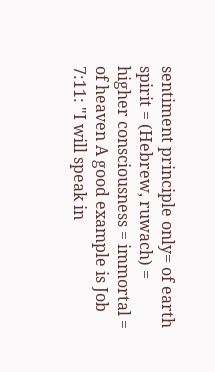sentiment principle only= of earth spirit = (Hebrew, ruwach) = higher consciousness = immortal = of heaven A good example is Job 7:11: "I will speak in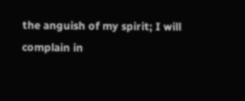the anguish of my spirit; I will complain in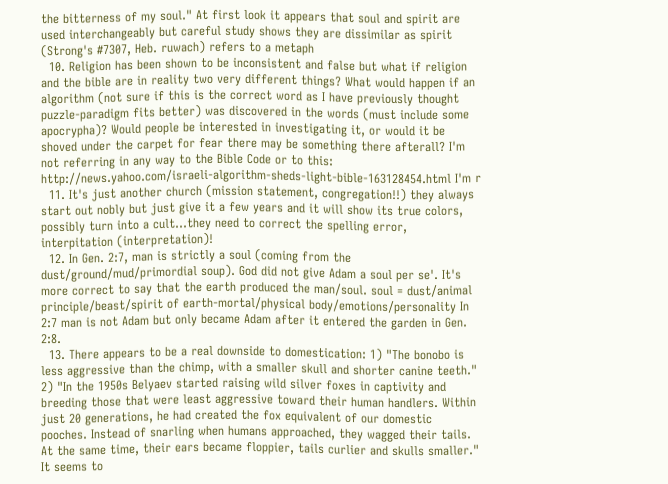the bitterness of my soul." At first look it appears that soul and spirit are used interchangeably but careful study shows they are dissimilar as spirit (Strong's #7307, Heb. ruwach) refers to a metaph
  10. Religion has been shown to be inconsistent and false but what if religion and the bible are in reality two very different things? What would happen if an algorithm (not sure if this is the correct word as I have previously thought puzzle-paradigm fits better) was discovered in the words (must include some apocrypha)? Would people be interested in investigating it, or would it be shoved under the carpet for fear there may be something there afterall? I'm not referring in any way to the Bible Code or to this: http://news.yahoo.com/israeli-algorithm-sheds-light-bible-163128454.html I'm r
  11. It's just another church (mission statement, congregation!!) they always start out nobly but just give it a few years and it will show its true colors, possibly turn into a cult...they need to correct the spelling error, interpitation (interpretation)!
  12. In Gen. 2:7, man is strictly a soul (coming from the dust/ground/mud/primordial soup). God did not give Adam a soul per se'. It's more correct to say that the earth produced the man/soul. soul = dust/animal principle/beast/spirit of earth-mortal/physical body/emotions/personality In 2:7 man is not Adam but only became Adam after it entered the garden in Gen. 2:8.
  13. There appears to be a real downside to domestication: 1) "The bonobo is less aggressive than the chimp, with a smaller skull and shorter canine teeth." 2) "In the 1950s Belyaev started raising wild silver foxes in captivity and breeding those that were least aggressive toward their human handlers. Within just 20 generations, he had created the fox equivalent of our domestic pooches. Instead of snarling when humans approached, they wagged their tails. At the same time, their ears became floppier, tails curlier and skulls smaller." It seems to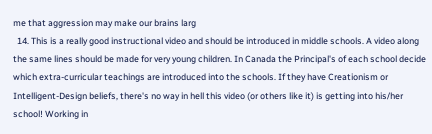me that aggression may make our brains larg
  14. This is a really good instructional video and should be introduced in middle schools. A video along the same lines should be made for very young children. In Canada the Principal's of each school decide which extra-curricular teachings are introduced into the schools. If they have Creationism or Intelligent-Design beliefs, there's no way in hell this video (or others like it) is getting into his/her school! Working in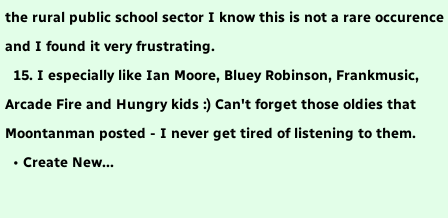the rural public school sector I know this is not a rare occurence and I found it very frustrating.
  15. I especially like Ian Moore, Bluey Robinson, Frankmusic, Arcade Fire and Hungry kids :) Can't forget those oldies that Moontanman posted - I never get tired of listening to them.
  • Create New...